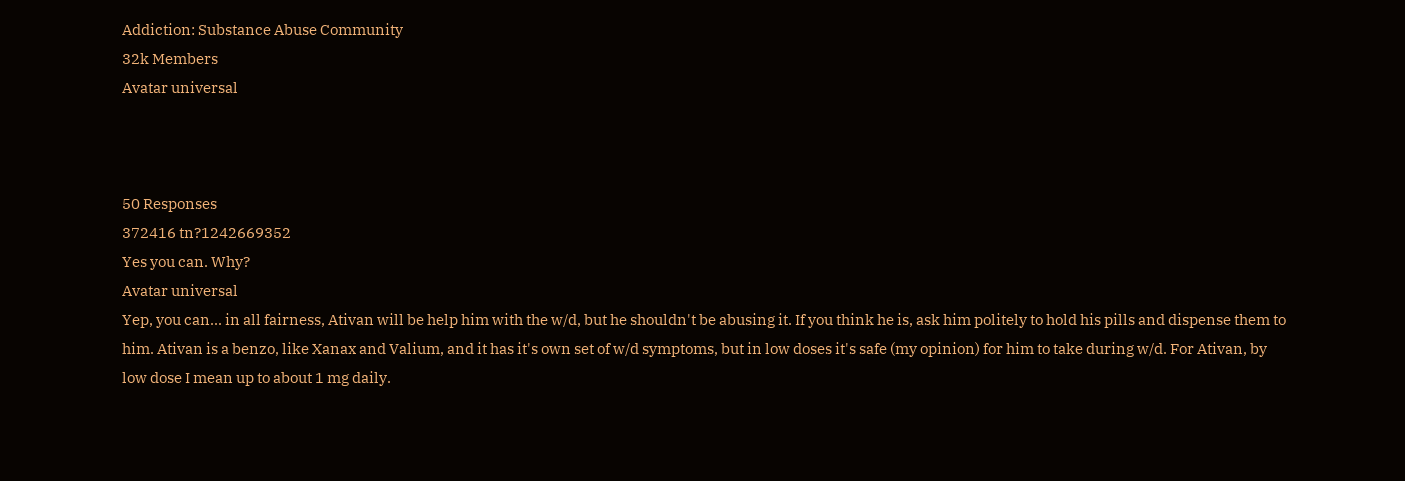Addiction: Substance Abuse Community
32k Members
Avatar universal



50 Responses
372416 tn?1242669352
Yes you can. Why?
Avatar universal
Yep, you can... in all fairness, Ativan will be help him with the w/d, but he shouldn't be abusing it. If you think he is, ask him politely to hold his pills and dispense them to him. Ativan is a benzo, like Xanax and Valium, and it has it's own set of w/d symptoms, but in low doses it's safe (my opinion) for him to take during w/d. For Ativan, by low dose I mean up to about 1 mg daily.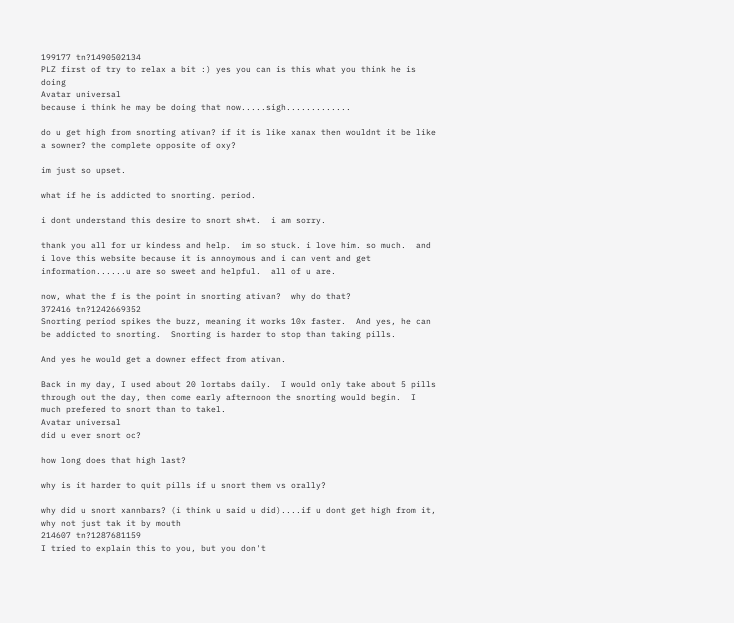199177 tn?1490502134
PLZ first of try to relax a bit :) yes you can is this what you think he is doing
Avatar universal
because i think he may be doing that now.....sigh.............

do u get high from snorting ativan? if it is like xanax then wouldnt it be like a sowner? the complete opposite of oxy?

im just so upset.

what if he is addicted to snorting. period.

i dont understand this desire to snort sh*t.  i am sorry.

thank you all for ur kindess and help.  im so stuck. i love him. so much.  and i love this website because it is annoymous and i can vent and get information......u are so sweet and helpful.  all of u are.

now, what the f is the point in snorting ativan?  why do that?
372416 tn?1242669352
Snorting period spikes the buzz, meaning it works 10x faster.  And yes, he can be addicted to snorting.  Snorting is harder to stop than taking pills.

And yes he would get a downer effect from ativan.

Back in my day, I used about 20 lortabs daily.  I would only take about 5 pills through out the day, then come early afternoon the snorting would begin.  I much prefered to snort than to takel.
Avatar universal
did u ever snort oc?

how long does that high last?

why is it harder to quit pills if u snort them vs orally?

why did u snort xannbars? (i think u said u did)....if u dont get high from it, why not just tak it by mouth
214607 tn?1287681159
I tried to explain this to you, but you don't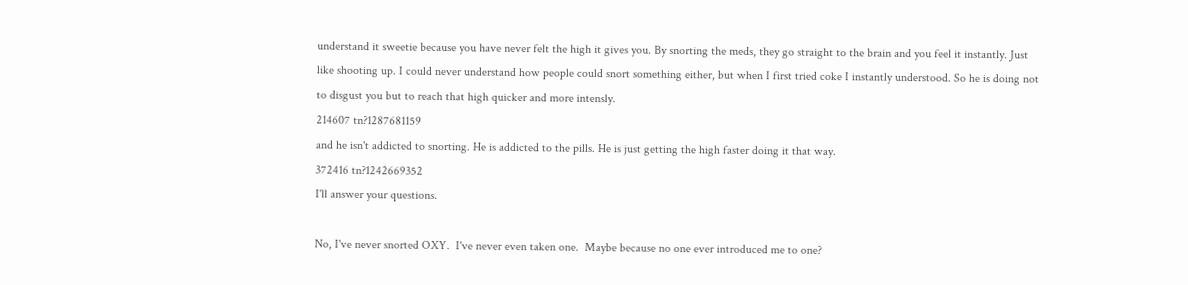understand it sweetie because you have never felt the high it gives you. By snorting the meds, they go straight to the brain and you feel it instantly. Just like shooting up. I could never understand how people could snort something either, but when I first tried coke I instantly understood. So he is doing not to disgust you but to reach that high quicker and more intensly.
214607 tn?1287681159
and he isn't addicted to snorting. He is addicted to the pills. He is just getting the high faster doing it that way.
372416 tn?1242669352
I'll answer your questions.

No, I've never snorted OXY.  I've never even taken one.  Maybe because no one ever introduced me to one?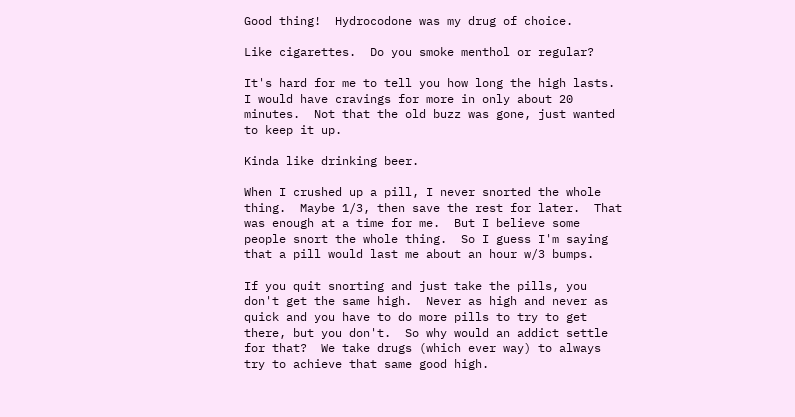Good thing!  Hydrocodone was my drug of choice.

Like cigarettes.  Do you smoke menthol or regular?

It's hard for me to tell you how long the high lasts.  I would have cravings for more in only about 20 minutes.  Not that the old buzz was gone, just wanted to keep it up.

Kinda like drinking beer.

When I crushed up a pill, I never snorted the whole thing.  Maybe 1/3, then save the rest for later.  That was enough at a time for me.  But I believe some people snort the whole thing.  So I guess I'm saying that a pill would last me about an hour w/3 bumps.

If you quit snorting and just take the pills, you don't get the same high.  Never as high and never as quick and you have to do more pills to try to get there, but you don't.  So why would an addict settle for that?  We take drugs (which ever way) to always try to achieve that same good high.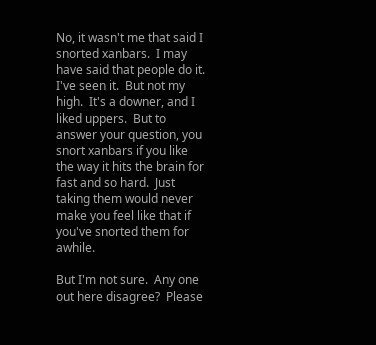No, it wasn't me that said I snorted xanbars.  I may have said that people do it.  I've seen it.  But not my high.  It's a downer, and I liked uppers.  But to answer your question, you snort xanbars if you like the way it hits the brain for fast and so hard.  Just taking them would never make you feel like that if you've snorted them for awhile.

But I'm not sure.  Any one out here disagree?  Please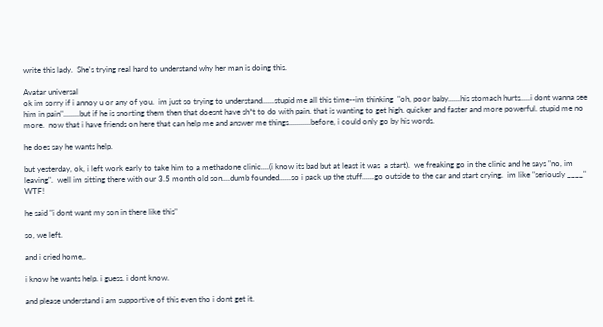write this lady.  She's trying real hard to understand why her man is doing this.

Avatar universal
ok im sorry if i annoy u or any of you.  im just so trying to understand......stupid me all this time--im thinking  "oh, poor baby......his stomach hurts.....i dont wanna see him in pain"........but if he is snorting them then that doesnt have sh*t to do with pain. that is wanting to get high. quicker and faster and more powerful. stupid me no more.  now that i have friends on here that can help me and answer me things...........before, i could only go by his words.

he does say he wants help.

but yesterday, ok, i left work early to take him to a methadone clinic....(i know its bad but at least it was  a start).  we freaking go in the clinic and he says "no, im leaving".  well im sitting there with our 3.5 month old son....dumb founded......so i pack up the stuff......go outside to the car and start crying.  im like "seriously ____"  WTF!

he said "i dont want my son in there like this"

so, we left.

and i cried home,.

i know he wants help. i guess. i dont know.

and please understand i am supportive of this even tho i dont get it.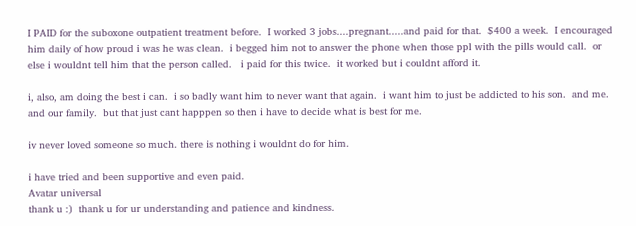I PAID for the suboxone outpatient treatment before.  I worked 3 jobs....pregnant.....and paid for that.  $400 a week.  I encouraged him daily of how proud i was he was clean.  i begged him not to answer the phone when those ppl with the pills would call.  or else i wouldnt tell him that the person called.   i paid for this twice.  it worked but i couldnt afford it.

i, also, am doing the best i can.  i so badly want him to never want that again.  i want him to just be addicted to his son.  and me.  and our family.  but that just cant happpen so then i have to decide what is best for me.

iv never loved someone so much. there is nothing i wouldnt do for him.

i have tried and been supportive and even paid.
Avatar universal
thank u :)  thank u for ur understanding and patience and kindness.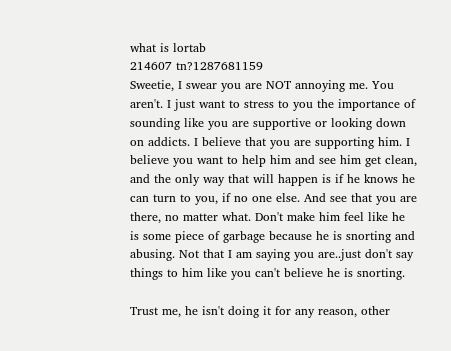what is lortab
214607 tn?1287681159
Sweetie, I swear you are NOT annoying me. You aren't. I just want to stress to you the importance of sounding like you are supportive or looking down on addicts. I believe that you are supporting him. I believe you want to help him and see him get clean, and the only way that will happen is if he knows he can turn to you, if no one else. And see that you are there, no matter what. Don't make him feel like he is some piece of garbage because he is snorting and abusing. Not that I am saying you are..just don't say things to him like you can't believe he is snorting.

Trust me, he isn't doing it for any reason, other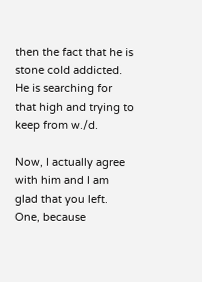then the fact that he is stone cold addicted. He is searching for that high and trying to keep from w./d.

Now, I actually agree with him and I am glad that you left. One, because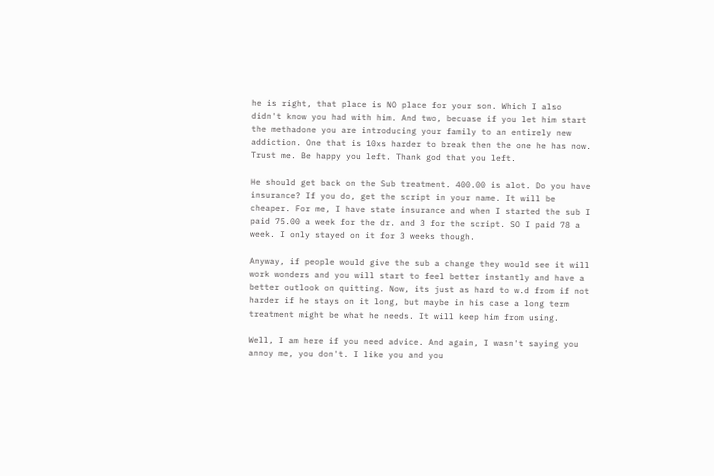he is right, that place is NO place for your son. Which I also didn't know you had with him. And two, becuase if you let him start the methadone you are introducing your family to an entirely new addiction. One that is 10xs harder to break then the one he has now. Trust me. Be happy you left. Thank god that you left.

He should get back on the Sub treatment. 400.00 is alot. Do you have insurance? If you do, get the script in your name. It will be cheaper. For me, I have state insurance and when I started the sub I paid 75.00 a week for the dr. and 3 for the script. SO I paid 78 a week. I only stayed on it for 3 weeks though.

Anyway, if people would give the sub a change they would see it will work wonders and you will start to feel better instantly and have a better outlook on quitting. Now, its just as hard to w.d from if not harder if he stays on it long, but maybe in his case a long term treatment might be what he needs. It will keep him from using.

Well, I am here if you need advice. And again, I wasn't saying you annoy me, you don't. I like you and you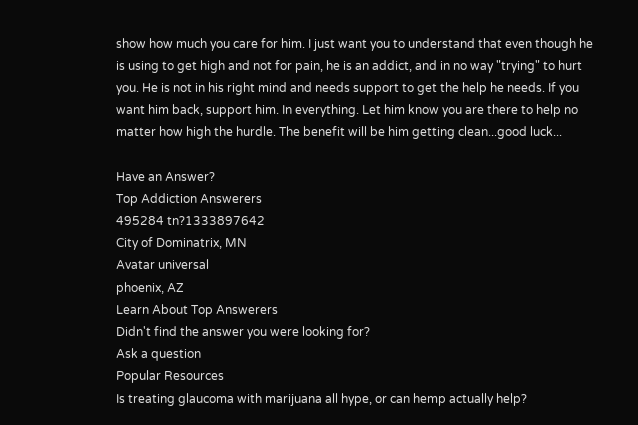show how much you care for him. I just want you to understand that even though he is using to get high and not for pain, he is an addict, and in no way "trying" to hurt you. He is not in his right mind and needs support to get the help he needs. If you want him back, support him. In everything. Let him know you are there to help no matter how high the hurdle. The benefit will be him getting clean...good luck...

Have an Answer?
Top Addiction Answerers
495284 tn?1333897642
City of Dominatrix, MN
Avatar universal
phoenix, AZ
Learn About Top Answerers
Didn't find the answer you were looking for?
Ask a question
Popular Resources
Is treating glaucoma with marijuana all hype, or can hemp actually help?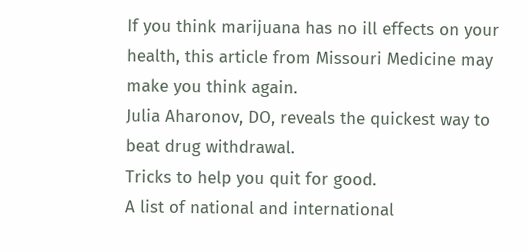If you think marijuana has no ill effects on your health, this article from Missouri Medicine may make you think again.
Julia Aharonov, DO, reveals the quickest way to beat drug withdrawal.
Tricks to help you quit for good.
A list of national and international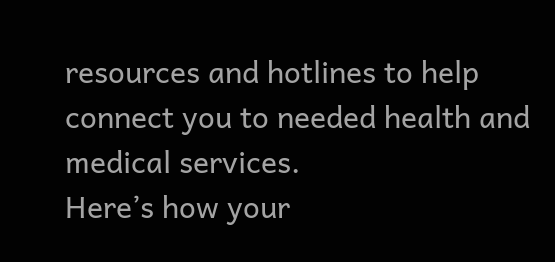resources and hotlines to help connect you to needed health and medical services.
Here’s how your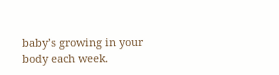baby’s growing in your body each week.